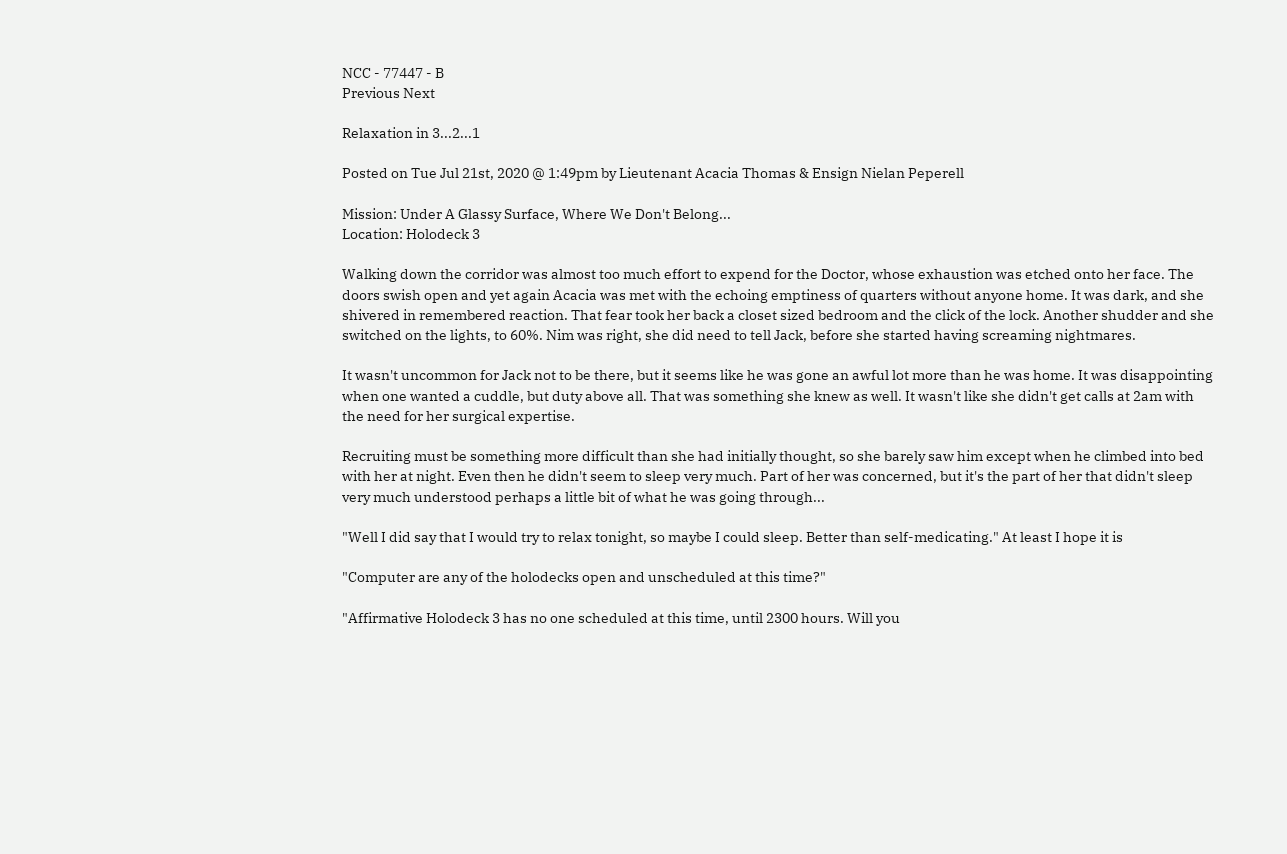NCC - 77447 - B
Previous Next

Relaxation in 3...2...1

Posted on Tue Jul 21st, 2020 @ 1:49pm by Lieutenant Acacia Thomas & Ensign Nielan Peperell

Mission: Under A Glassy Surface, Where We Don't Belong...
Location: Holodeck 3

Walking down the corridor was almost too much effort to expend for the Doctor, whose exhaustion was etched onto her face. The doors swish open and yet again Acacia was met with the echoing emptiness of quarters without anyone home. It was dark, and she shivered in remembered reaction. That fear took her back a closet sized bedroom and the click of the lock. Another shudder and she switched on the lights, to 60%. Nim was right, she did need to tell Jack, before she started having screaming nightmares.

It wasn't uncommon for Jack not to be there, but it seems like he was gone an awful lot more than he was home. It was disappointing when one wanted a cuddle, but duty above all. That was something she knew as well. It wasn't like she didn't get calls at 2am with the need for her surgical expertise.

Recruiting must be something more difficult than she had initially thought, so she barely saw him except when he climbed into bed with her at night. Even then he didn't seem to sleep very much. Part of her was concerned, but it's the part of her that didn't sleep very much understood perhaps a little bit of what he was going through...

"Well I did say that I would try to relax tonight, so maybe I could sleep. Better than self-medicating." At least I hope it is

"Computer are any of the holodecks open and unscheduled at this time?"

"Affirmative Holodeck 3 has no one scheduled at this time, until 2300 hours. Will you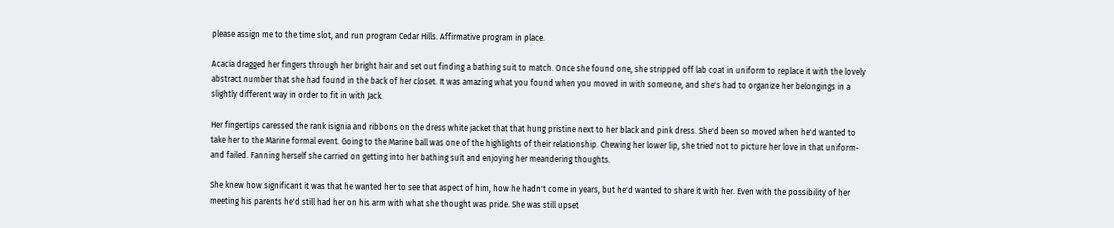please assign me to the time slot, and run program Cedar Hills. Affirmative program in place.

Acacia dragged her fingers through her bright hair and set out finding a bathing suit to match. Once she found one, she stripped off lab coat in uniform to replace it with the lovely abstract number that she had found in the back of her closet. It was amazing what you found when you moved in with someone, and she's had to organize her belongings in a slightly different way in order to fit in with Jack.

Her fingertips caressed the rank isignia and ribbons on the dress white jacket that that hung pristine next to her black and pink dress. She'd been so moved when he'd wanted to take her to the Marine formal event. Going to the Marine ball was one of the highlights of their relationship. Chewing her lower lip, she tried not to picture her love in that uniform- and failed. Fanning herself she carried on getting into her bathing suit and enjoying her meandering thoughts.

She knew how significant it was that he wanted her to see that aspect of him, how he hadn't come in years, but he'd wanted to share it with her. Even with the possibility of her meeting his parents he'd still had her on his arm with what she thought was pride. She was still upset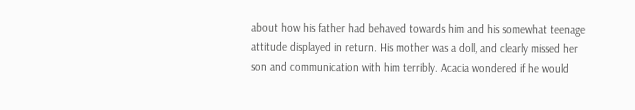about how his father had behaved towards him and his somewhat teenage attitude displayed in return. His mother was a doll, and clearly missed her son and communication with him terribly. Acacia wondered if he would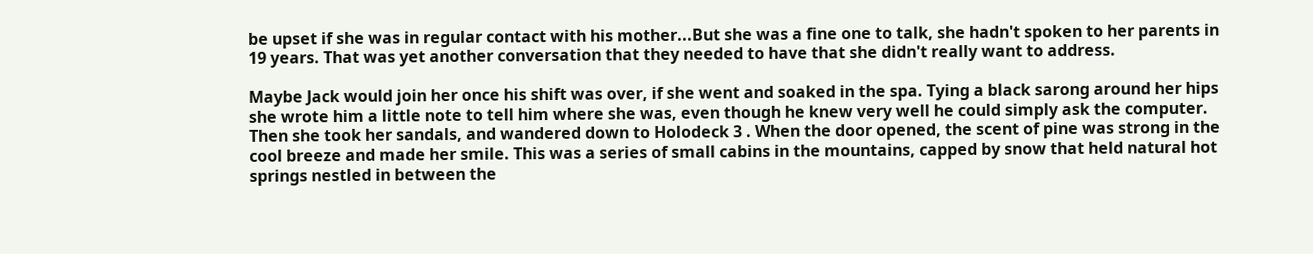be upset if she was in regular contact with his mother...But she was a fine one to talk, she hadn't spoken to her parents in 19 years. That was yet another conversation that they needed to have that she didn't really want to address.

Maybe Jack would join her once his shift was over, if she went and soaked in the spa. Tying a black sarong around her hips she wrote him a little note to tell him where she was, even though he knew very well he could simply ask the computer. Then she took her sandals, and wandered down to Holodeck 3 . When the door opened, the scent of pine was strong in the cool breeze and made her smile. This was a series of small cabins in the mountains, capped by snow that held natural hot springs nestled in between the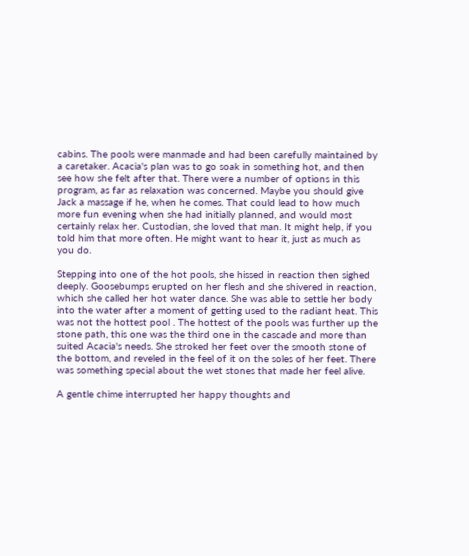cabins. The pools were manmade and had been carefully maintained by a caretaker. Acacia's plan was to go soak in something hot, and then see how she felt after that. There were a number of options in this program, as far as relaxation was concerned. Maybe you should give Jack a massage if he, when he comes. That could lead to how much more fun evening when she had initially planned, and would most certainly relax her. Custodian, she loved that man. It might help, if you told him that more often. He might want to hear it, just as much as you do.

Stepping into one of the hot pools, she hissed in reaction then sighed deeply. Goosebumps erupted on her flesh and she shivered in reaction, which she called her hot water dance. She was able to settle her body into the water after a moment of getting used to the radiant heat. This was not the hottest pool . The hottest of the pools was further up the stone path, this one was the third one in the cascade and more than suited Acacia's needs. She stroked her feet over the smooth stone of the bottom, and reveled in the feel of it on the soles of her feet. There was something special about the wet stones that made her feel alive.

A gentle chime interrupted her happy thoughts and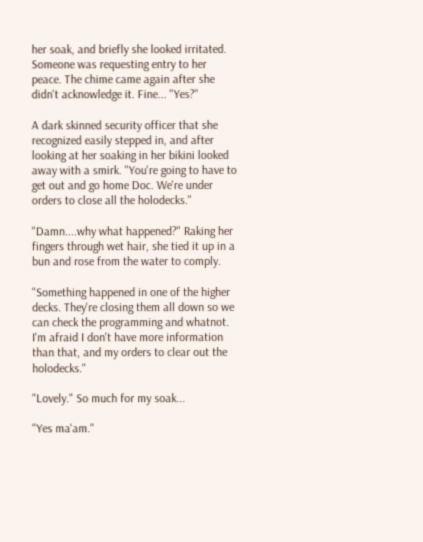her soak, and briefly she looked irritated. Someone was requesting entry to her peace. The chime came again after she didn't acknowledge it. Fine... "Yes?"

A dark skinned security officer that she recognized easily stepped in, and after looking at her soaking in her bikini looked away with a smirk. "You're going to have to get out and go home Doc. We're under orders to close all the holodecks."

"Damn....why what happened?" Raking her fingers through wet hair, she tied it up in a bun and rose from the water to comply.

"Something happened in one of the higher decks. They're closing them all down so we can check the programming and whatnot. I'm afraid I don't have more information than that, and my orders to clear out the holodecks."

"Lovely." So much for my soak...

"Yes ma'am."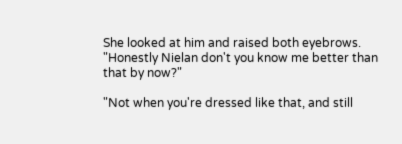She looked at him and raised both eyebrows. "Honestly Nielan don't you know me better than that by now?"

"Not when you're dressed like that, and still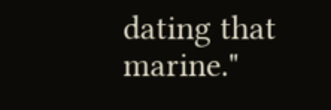dating that marine."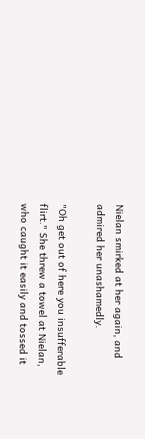Nielan smirked at her again, and admired her unashamedly.

"Oh get out of here you insufferable flirt." She threw a towel at Nielan, who caught it easily and tossed it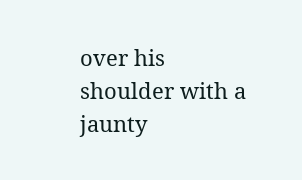over his shoulder with a jaunty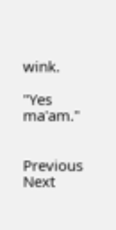wink.

"Yes ma'am."


Previous Next